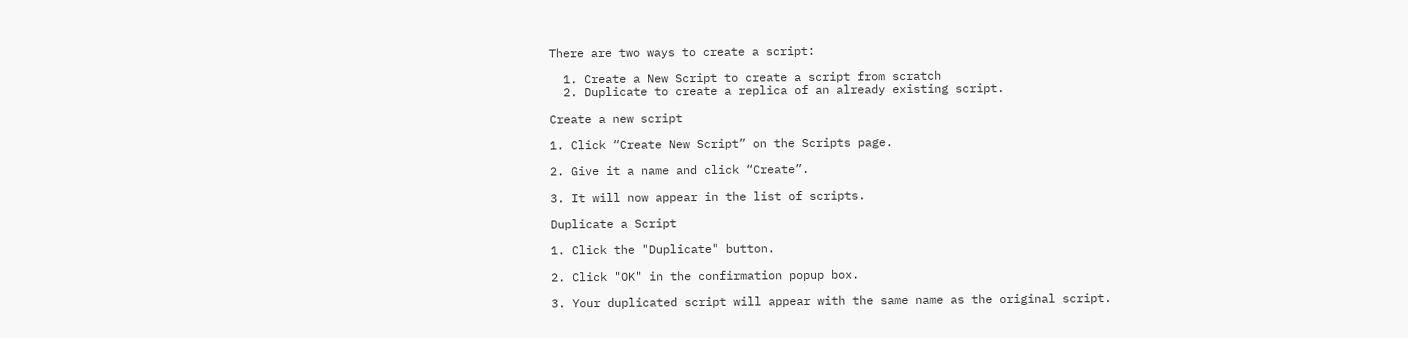There are two ways to create a script:

  1. Create a New Script to create a script from scratch
  2. Duplicate to create a replica of an already existing script.

Create a new script

1. Click “Create New Script” on the Scripts page.

2. Give it a name and click “Create”.

3. It will now appear in the list of scripts.

Duplicate a Script

1. Click the "Duplicate" button.

2. Click "OK" in the confirmation popup box.

3. Your duplicated script will appear with the same name as the original script.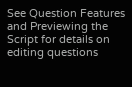See Question Features and Previewing the Script for details on editing questions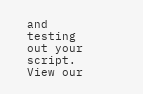and testing out your script. View our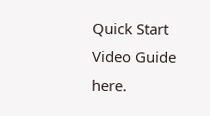Quick Start Video Guide here.